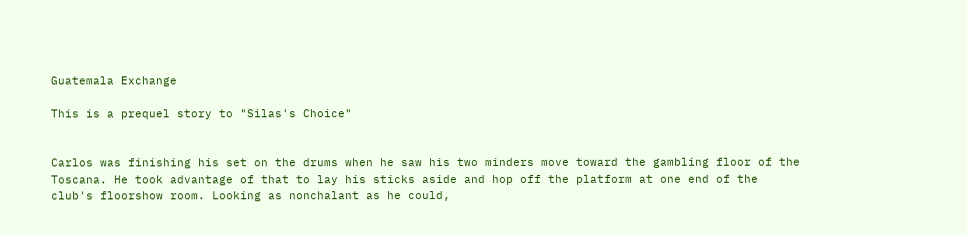Guatemala Exchange

This is a prequel story to "Silas's Choice"


Carlos was finishing his set on the drums when he saw his two minders move toward the gambling floor of the Toscana. He took advantage of that to lay his sticks aside and hop off the platform at one end of the club's floorshow room. Looking as nonchalant as he could,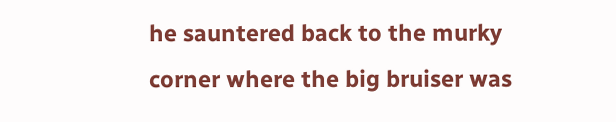he sauntered back to the murky corner where the big bruiser was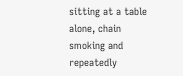sitting at a table alone, chain smoking and repeatedly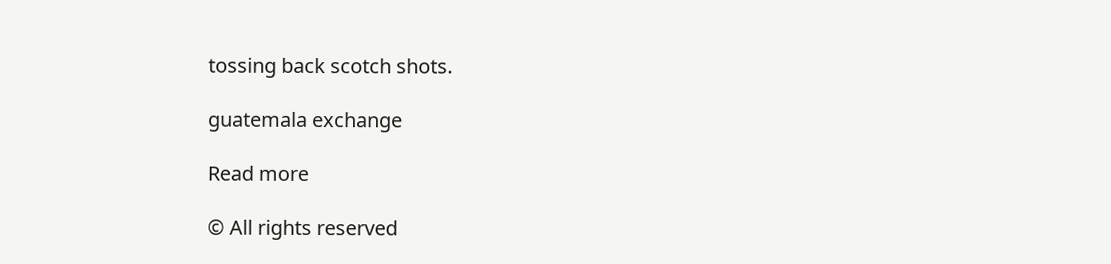tossing back scotch shots.

guatemala exchange

Read more

© All rights reserved